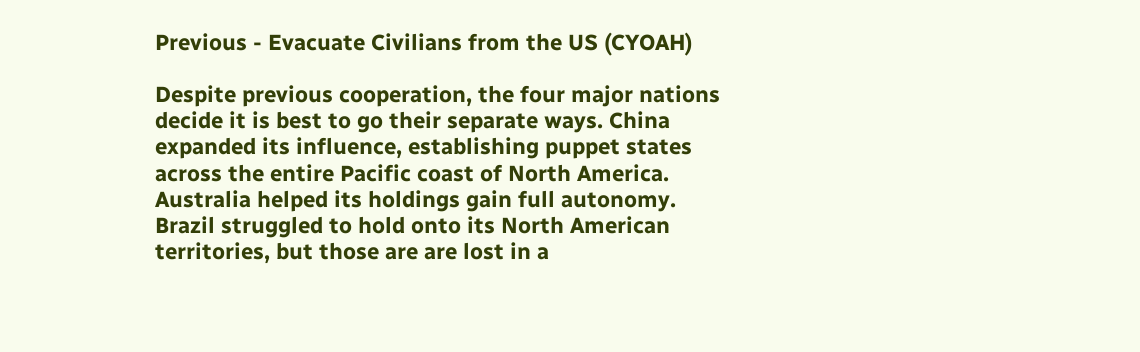Previous - Evacuate Civilians from the US (CYOAH)

Despite previous cooperation, the four major nations decide it is best to go their separate ways. China expanded its influence, establishing puppet states across the entire Pacific coast of North America. Australia helped its holdings gain full autonomy. Brazil struggled to hold onto its North American territories, but those are are lost in a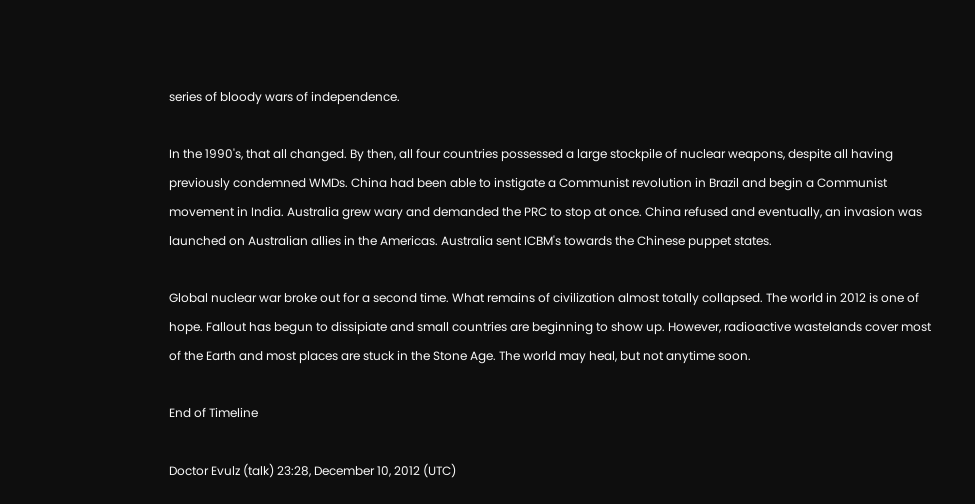series of bloody wars of independence.

In the 1990's, that all changed. By then, all four countries possessed a large stockpile of nuclear weapons, despite all having previously condemned WMDs. China had been able to instigate a Communist revolution in Brazil and begin a Communist movement in India. Australia grew wary and demanded the PRC to stop at once. China refused and eventually, an invasion was launched on Australian allies in the Americas. Australia sent ICBM's towards the Chinese puppet states.

Global nuclear war broke out for a second time. What remains of civilization almost totally collapsed. The world in 2012 is one of hope. Fallout has begun to dissipiate and small countries are beginning to show up. However, radioactive wastelands cover most of the Earth and most places are stuck in the Stone Age. The world may heal, but not anytime soon.

End of Timeline

Doctor Evulz (talk) 23:28, December 10, 2012 (UTC)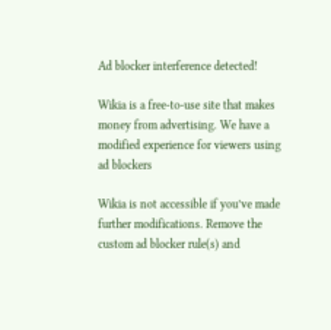Ad blocker interference detected!

Wikia is a free-to-use site that makes money from advertising. We have a modified experience for viewers using ad blockers

Wikia is not accessible if you’ve made further modifications. Remove the custom ad blocker rule(s) and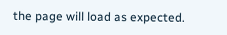the page will load as expected.